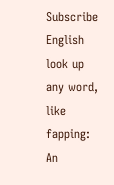Subscribe English
look up any word, like fapping:
An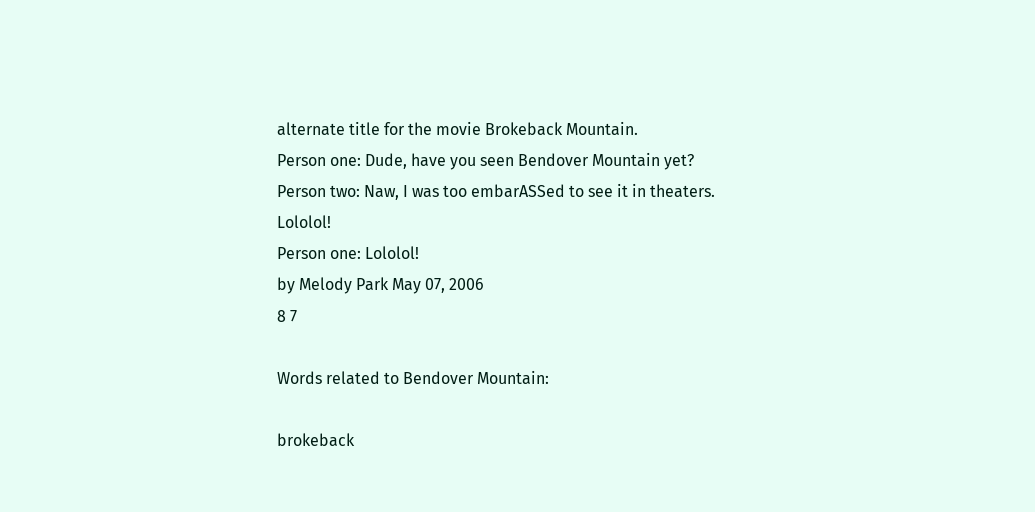alternate title for the movie Brokeback Mountain.
Person one: Dude, have you seen Bendover Mountain yet?
Person two: Naw, I was too embarASSed to see it in theaters. Lololol!
Person one: Lololol!
by Melody Park May 07, 2006
8 7

Words related to Bendover Mountain:

brokeback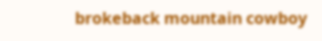brokeback mountain cowboy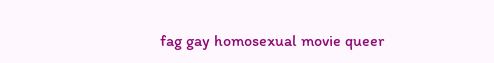fag gay homosexual movie queer